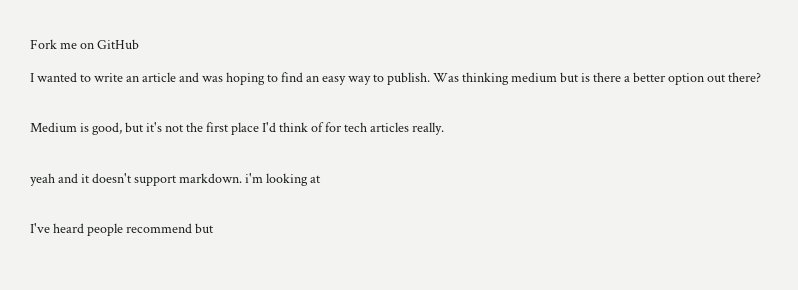Fork me on GitHub

I wanted to write an article and was hoping to find an easy way to publish. Was thinking medium but is there a better option out there?


Medium is good, but it's not the first place I'd think of for tech articles really.


yeah and it doesn't support markdown. i'm looking at


I've heard people recommend but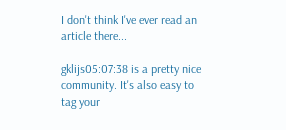I don't think I've ever read an article there...

gklijs05:07:38 is a pretty nice community. It's also easy to tag your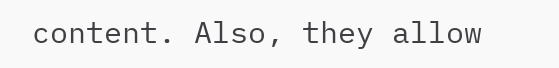content. Also, they allow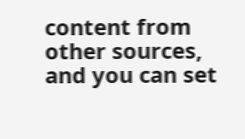content from other sources, and you can set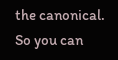the canonical. So you can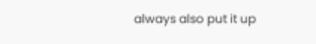always also put it up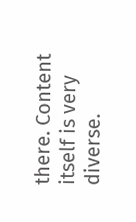there. Content itself is very diverse.